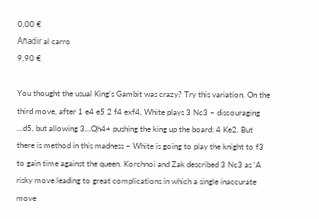0,00 €
Añadir al carro
9,90 €

You thought the usual King’s Gambit was crazy? Try this variation. On the third move, after 1 e4 e5 2 f4 exf4, White plays 3 Nc3 – discouraging …d5, but allowing 3…Qh4+ pushing the king up the board: 4 Ke2. But there is method in this madness – White is going to play the knight to f3 to gain time against the queen. Korchnoi and Zak described 3 Nc3 as ‘A risky move leading to great complications in which a single inaccurate move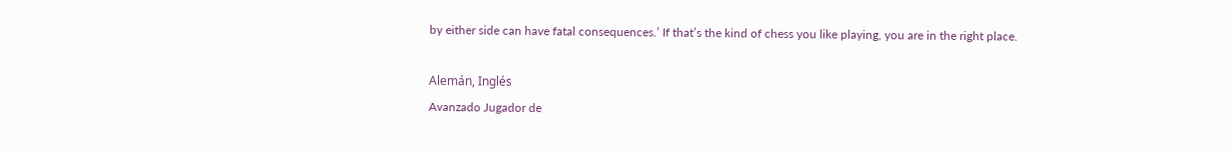by either side can have fatal consequences.’ If that’s the kind of chess you like playing, you are in the right place.

Alemán, Inglés
Avanzado Jugador de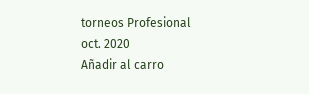torneos Profesional
oct. 2020
Añadir al carro